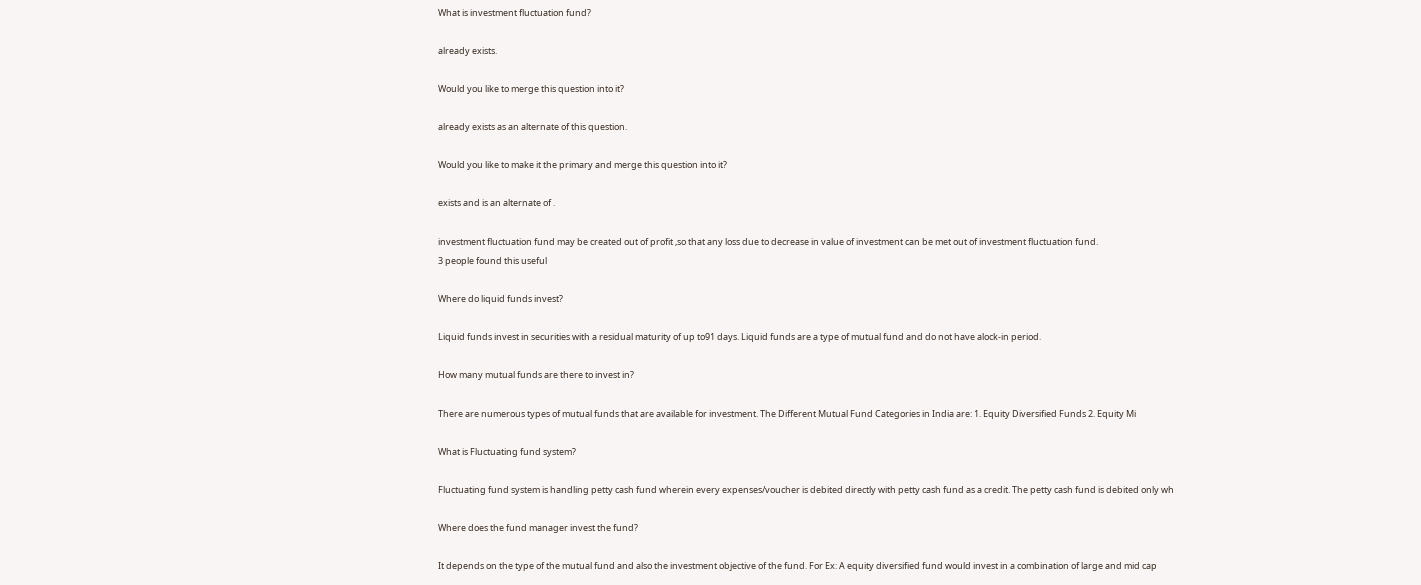What is investment fluctuation fund?

already exists.

Would you like to merge this question into it?

already exists as an alternate of this question.

Would you like to make it the primary and merge this question into it?

exists and is an alternate of .

investment fluctuation fund may be created out of profit ,so that any loss due to decrease in value of investment can be met out of investment fluctuation fund.
3 people found this useful

Where do liquid funds invest?

Liquid funds invest in securities with a residual maturity of up to91 days. Liquid funds are a type of mutual fund and do not have alock-in period.

How many mutual funds are there to invest in?

There are numerous types of mutual funds that are available for investment. The Different Mutual Fund Categories in India are: 1. Equity Diversified Funds 2. Equity Mi

What is Fluctuating fund system?

Fluctuating fund system is handling petty cash fund wherein every expenses/voucher is debited directly with petty cash fund as a credit. The petty cash fund is debited only wh

Where does the fund manager invest the fund?

It depends on the type of the mutual fund and also the investment objective of the fund. For Ex: A equity diversified fund would invest in a combination of large and mid cap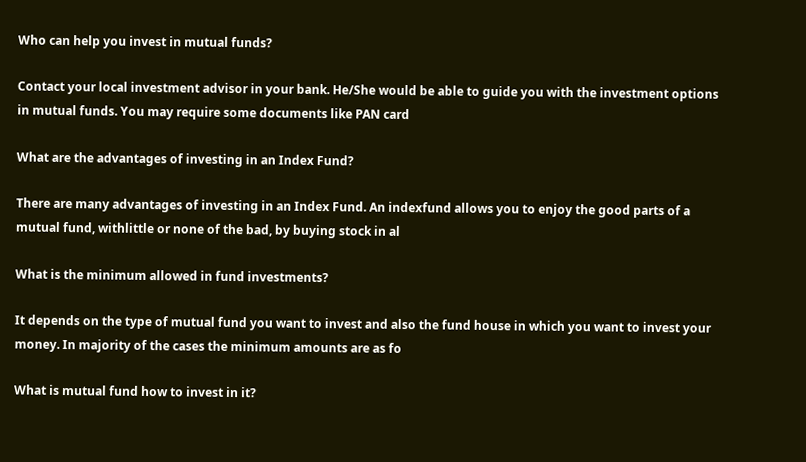Who can help you invest in mutual funds?

Contact your local investment advisor in your bank. He/She would be able to guide you with the investment options in mutual funds. You may require some documents like PAN card

What are the advantages of investing in an Index Fund?

There are many advantages of investing in an Index Fund. An indexfund allows you to enjoy the good parts of a mutual fund, withlittle or none of the bad, by buying stock in al

What is the minimum allowed in fund investments?

It depends on the type of mutual fund you want to invest and also the fund house in which you want to invest your money. In majority of the cases the minimum amounts are as fo

What is mutual fund how to invest in it?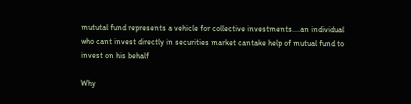mututal fund represents a vehicle for collective investments....an individual who cant invest directly in securities market cantake help of mutual fund to invest on his behalf

Why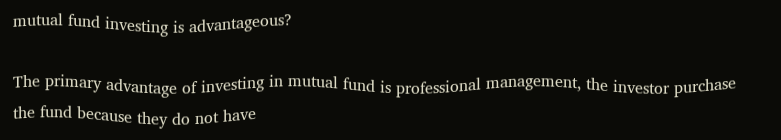mutual fund investing is advantageous?

The primary advantage of investing in mutual fund is professional management, the investor purchase the fund because they do not have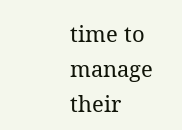time to manage their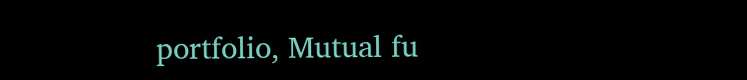portfolio, Mutual fu